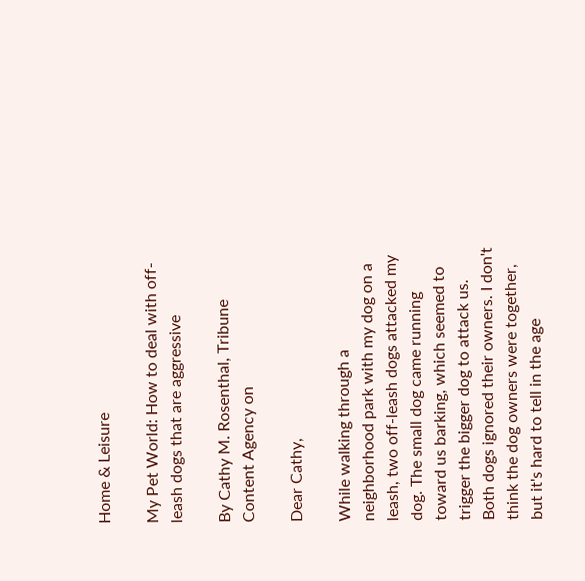Home & Leisure

My Pet World: How to deal with off-leash dogs that are aggressive

By Cathy M. Rosenthal, Tribune Content Agency on

Dear Cathy,

While walking through a neighborhood park with my dog on a leash, two off-leash dogs attacked my dog. The small dog came running toward us barking, which seemed to trigger the bigger dog to attack us. Both dogs ignored their owners. I don't think the dog owners were together, but it's hard to tell in the age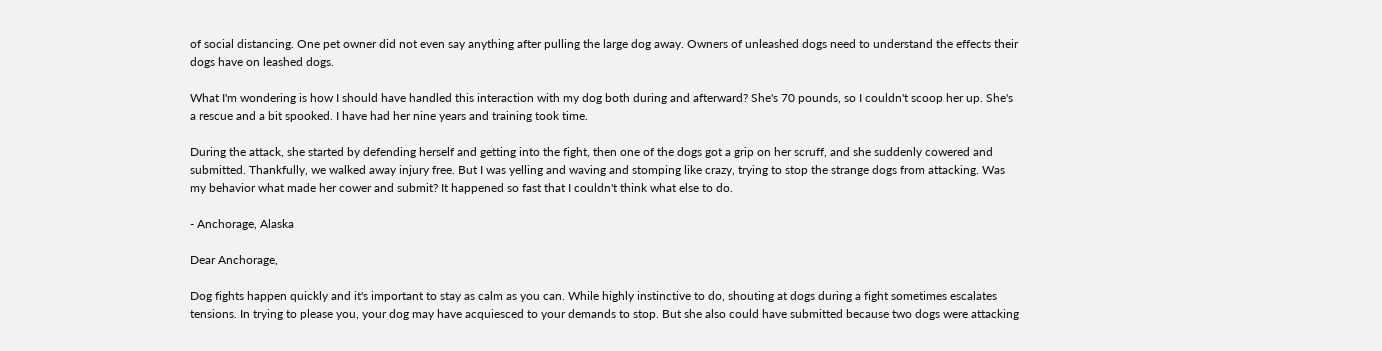of social distancing. One pet owner did not even say anything after pulling the large dog away. Owners of unleashed dogs need to understand the effects their dogs have on leashed dogs.

What I'm wondering is how I should have handled this interaction with my dog both during and afterward? She's 70 pounds, so I couldn't scoop her up. She's a rescue and a bit spooked. I have had her nine years and training took time.

During the attack, she started by defending herself and getting into the fight, then one of the dogs got a grip on her scruff, and she suddenly cowered and submitted. Thankfully, we walked away injury free. But I was yelling and waving and stomping like crazy, trying to stop the strange dogs from attacking. Was my behavior what made her cower and submit? It happened so fast that I couldn't think what else to do.

- Anchorage, Alaska

Dear Anchorage,

Dog fights happen quickly and it's important to stay as calm as you can. While highly instinctive to do, shouting at dogs during a fight sometimes escalates tensions. In trying to please you, your dog may have acquiesced to your demands to stop. But she also could have submitted because two dogs were attacking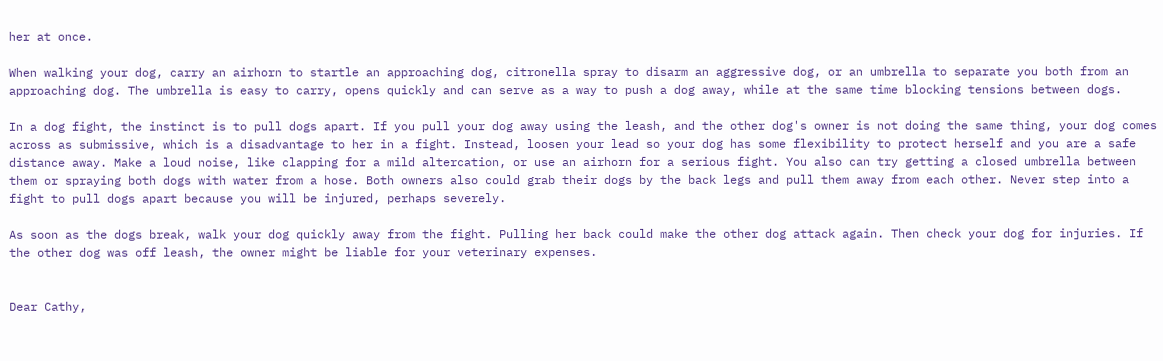her at once.

When walking your dog, carry an airhorn to startle an approaching dog, citronella spray to disarm an aggressive dog, or an umbrella to separate you both from an approaching dog. The umbrella is easy to carry, opens quickly and can serve as a way to push a dog away, while at the same time blocking tensions between dogs.

In a dog fight, the instinct is to pull dogs apart. If you pull your dog away using the leash, and the other dog's owner is not doing the same thing, your dog comes across as submissive, which is a disadvantage to her in a fight. Instead, loosen your lead so your dog has some flexibility to protect herself and you are a safe distance away. Make a loud noise, like clapping for a mild altercation, or use an airhorn for a serious fight. You also can try getting a closed umbrella between them or spraying both dogs with water from a hose. Both owners also could grab their dogs by the back legs and pull them away from each other. Never step into a fight to pull dogs apart because you will be injured, perhaps severely.

As soon as the dogs break, walk your dog quickly away from the fight. Pulling her back could make the other dog attack again. Then check your dog for injuries. If the other dog was off leash, the owner might be liable for your veterinary expenses.


Dear Cathy,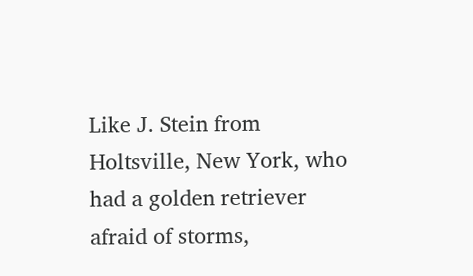Like J. Stein from Holtsville, New York, who had a golden retriever afraid of storms,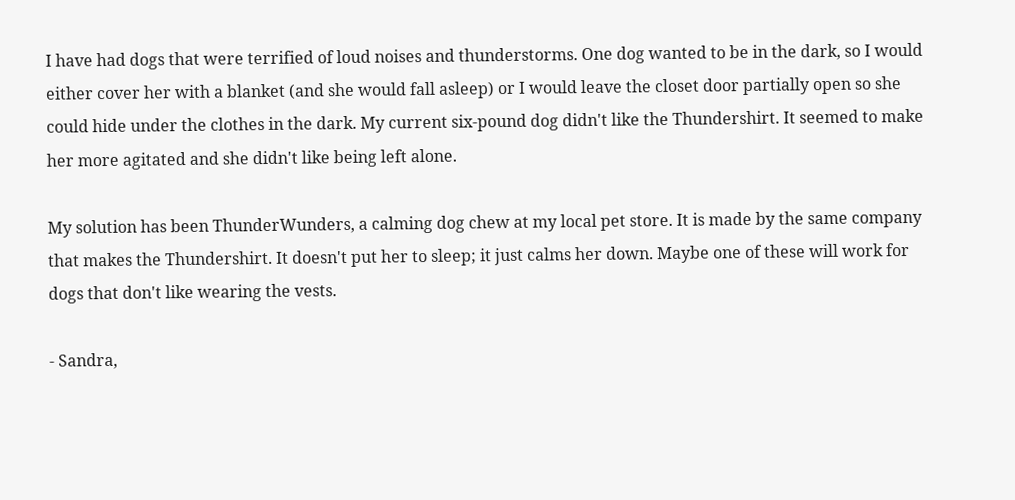I have had dogs that were terrified of loud noises and thunderstorms. One dog wanted to be in the dark, so I would either cover her with a blanket (and she would fall asleep) or I would leave the closet door partially open so she could hide under the clothes in the dark. My current six-pound dog didn't like the Thundershirt. It seemed to make her more agitated and she didn't like being left alone.

My solution has been ThunderWunders, a calming dog chew at my local pet store. It is made by the same company that makes the Thundershirt. It doesn't put her to sleep; it just calms her down. Maybe one of these will work for dogs that don't like wearing the vests.

- Sandra,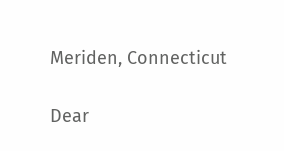Meriden, Connecticut

Dear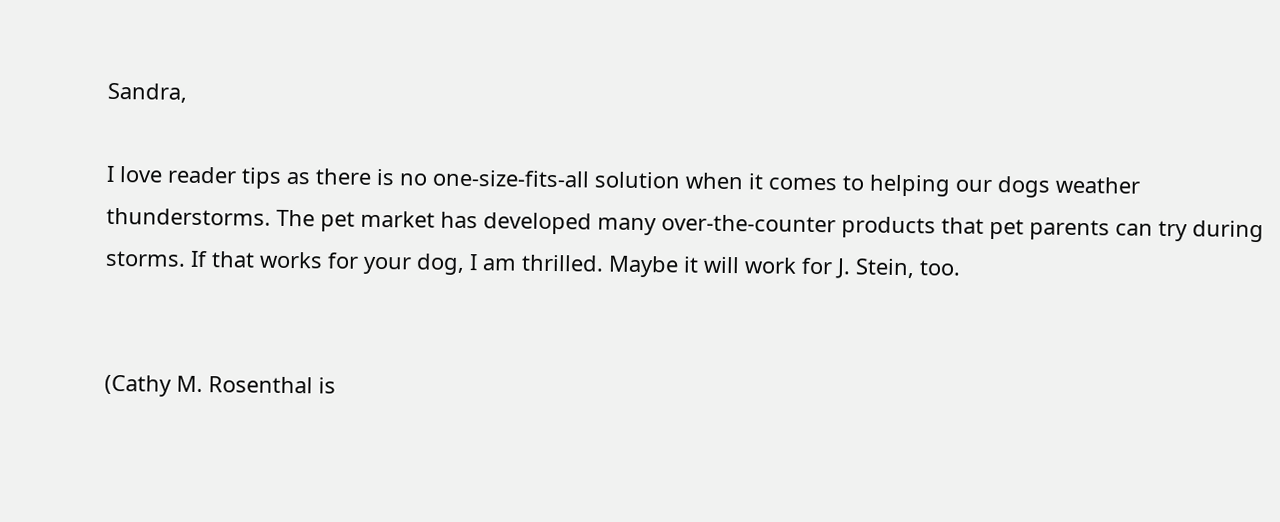Sandra,

I love reader tips as there is no one-size-fits-all solution when it comes to helping our dogs weather thunderstorms. The pet market has developed many over-the-counter products that pet parents can try during storms. If that works for your dog, I am thrilled. Maybe it will work for J. Stein, too.


(Cathy M. Rosenthal is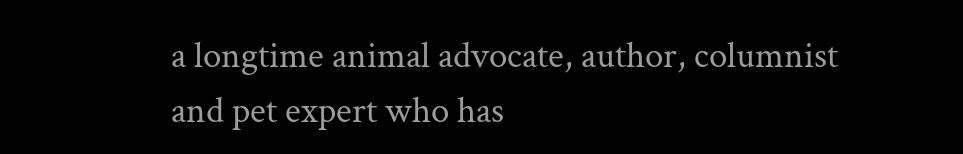a longtime animal advocate, author, columnist and pet expert who has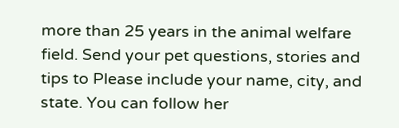more than 25 years in the animal welfare field. Send your pet questions, stories and tips to Please include your name, city, and state. You can follow her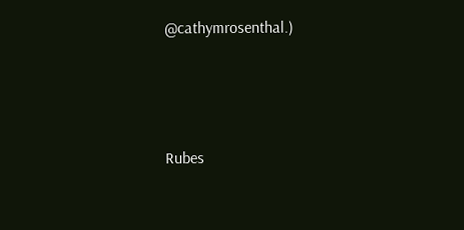@cathymrosenthal.)




Rubes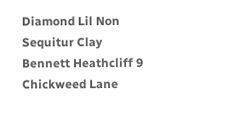Diamond Lil Non Sequitur Clay Bennett Heathcliff 9 Chickweed Lane